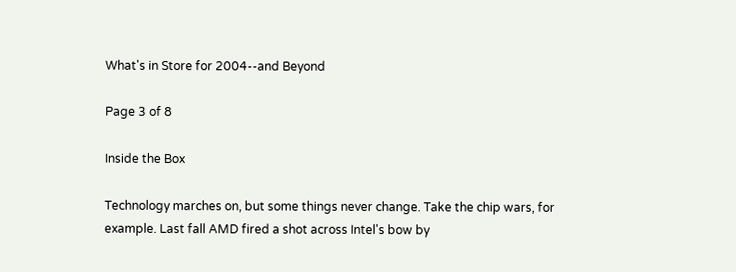What's in Store for 2004--and Beyond

Page 3 of 8

Inside the Box

Technology marches on, but some things never change. Take the chip wars, for example. Last fall AMD fired a shot across Intel's bow by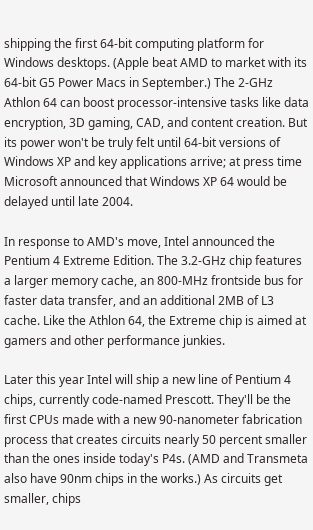shipping the first 64-bit computing platform for Windows desktops. (Apple beat AMD to market with its 64-bit G5 Power Macs in September.) The 2-GHz Athlon 64 can boost processor-intensive tasks like data encryption, 3D gaming, CAD, and content creation. But its power won't be truly felt until 64-bit versions of Windows XP and key applications arrive; at press time Microsoft announced that Windows XP 64 would be delayed until late 2004.

In response to AMD's move, Intel announced the Pentium 4 Extreme Edition. The 3.2-GHz chip features a larger memory cache, an 800-MHz frontside bus for faster data transfer, and an additional 2MB of L3 cache. Like the Athlon 64, the Extreme chip is aimed at gamers and other performance junkies.

Later this year Intel will ship a new line of Pentium 4 chips, currently code-named Prescott. They'll be the first CPUs made with a new 90-nanometer fabrication process that creates circuits nearly 50 percent smaller than the ones inside today's P4s. (AMD and Transmeta also have 90nm chips in the works.) As circuits get smaller, chips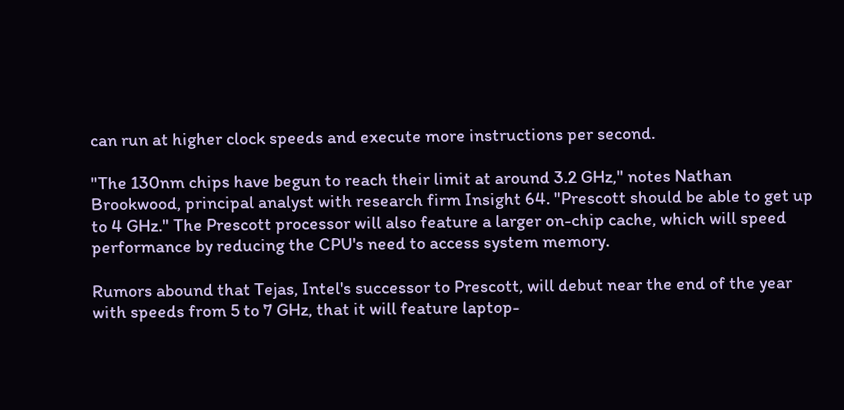can run at higher clock speeds and execute more instructions per second.

"The 130nm chips have begun to reach their limit at around 3.2 GHz," notes Nathan Brookwood, principal analyst with research firm Insight 64. "Prescott should be able to get up to 4 GHz." The Prescott processor will also feature a larger on-chip cache, which will speed performance by reducing the CPU's need to access system memory.

Rumors abound that Tejas, Intel's successor to Prescott, will debut near the end of the year with speeds from 5 to 7 GHz, that it will feature laptop-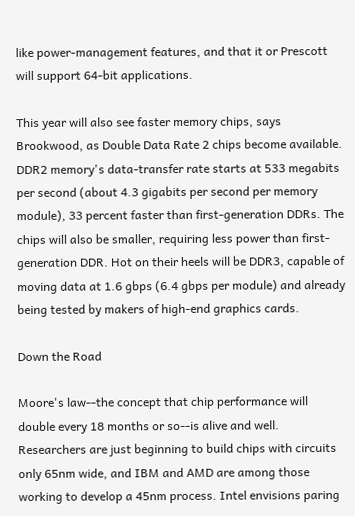like power-management features, and that it or Prescott will support 64-bit applications.

This year will also see faster memory chips, says Brookwood, as Double Data Rate 2 chips become available. DDR2 memory's data-transfer rate starts at 533 megabits per second (about 4.3 gigabits per second per memory module), 33 percent faster than first-generation DDRs. The chips will also be smaller, requiring less power than first-generation DDR. Hot on their heels will be DDR3, capable of moving data at 1.6 gbps (6.4 gbps per module) and already being tested by makers of high-end graphics cards.

Down the Road

Moore's law--the concept that chip performance will double every 18 months or so--is alive and well. Researchers are just beginning to build chips with circuits only 65nm wide, and IBM and AMD are among those working to develop a 45nm process. Intel envisions paring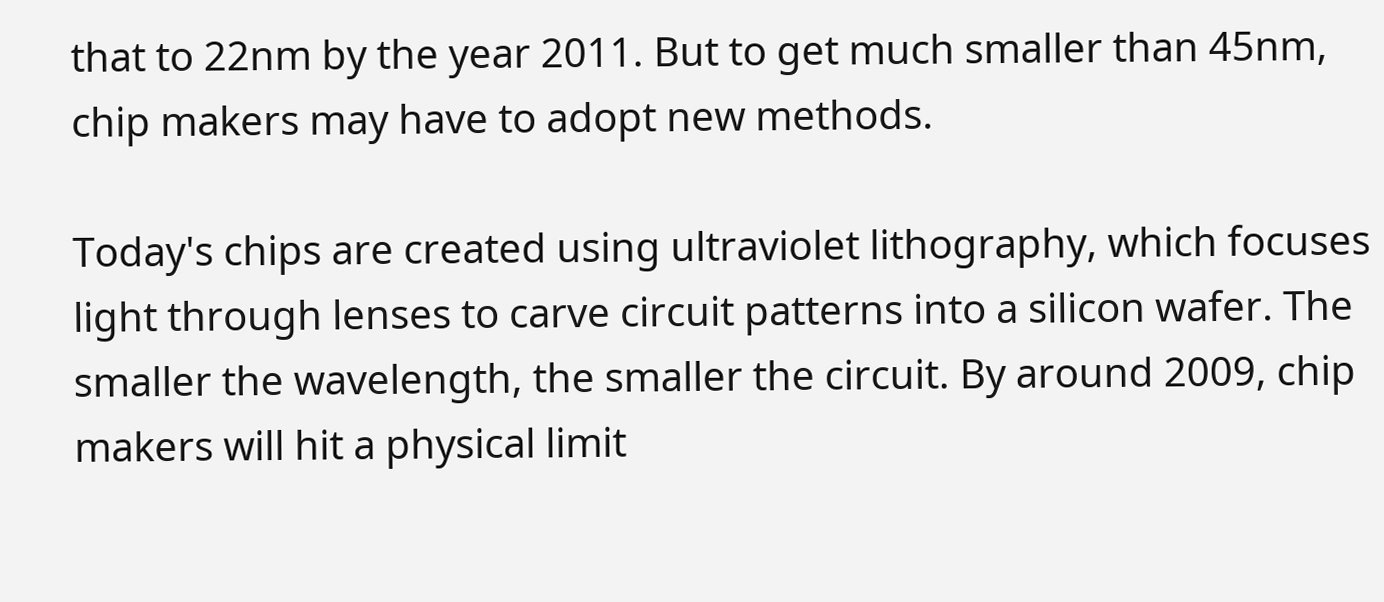that to 22nm by the year 2011. But to get much smaller than 45nm, chip makers may have to adopt new methods.

Today's chips are created using ultraviolet lithography, which focuses light through lenses to carve circuit patterns into a silicon wafer. The smaller the wavelength, the smaller the circuit. By around 2009, chip makers will hit a physical limit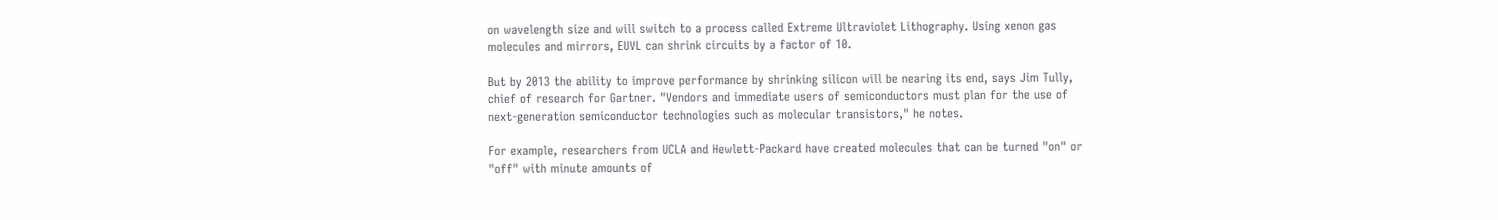on wavelength size and will switch to a process called Extreme Ultraviolet Lithography. Using xenon gas molecules and mirrors, EUVL can shrink circuits by a factor of 10.

But by 2013 the ability to improve performance by shrinking silicon will be nearing its end, says Jim Tully, chief of research for Gartner. "Vendors and immediate users of semiconductors must plan for the use of next-generation semiconductor technologies such as molecular transistors," he notes.

For example, researchers from UCLA and Hewlett-Packard have created molecules that can be turned "on" or "off" with minute amounts of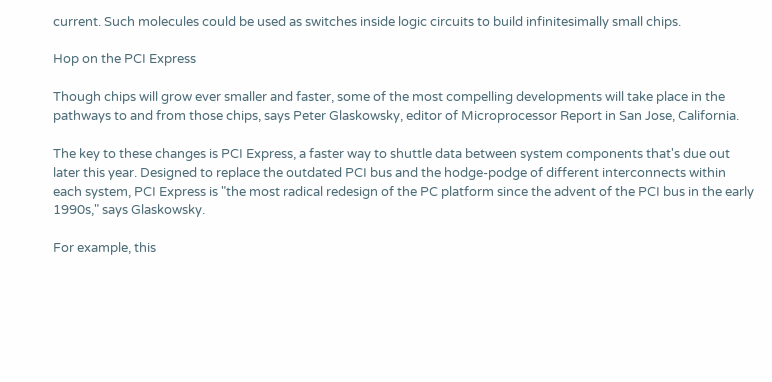current. Such molecules could be used as switches inside logic circuits to build infinitesimally small chips.

Hop on the PCI Express

Though chips will grow ever smaller and faster, some of the most compelling developments will take place in the pathways to and from those chips, says Peter Glaskowsky, editor of Microprocessor Report in San Jose, California.

The key to these changes is PCI Express, a faster way to shuttle data between system components that's due out later this year. Designed to replace the outdated PCI bus and the hodge-podge of different interconnects within each system, PCI Express is "the most radical redesign of the PC platform since the advent of the PCI bus in the early 1990s," says Glaskowsky.

For example, this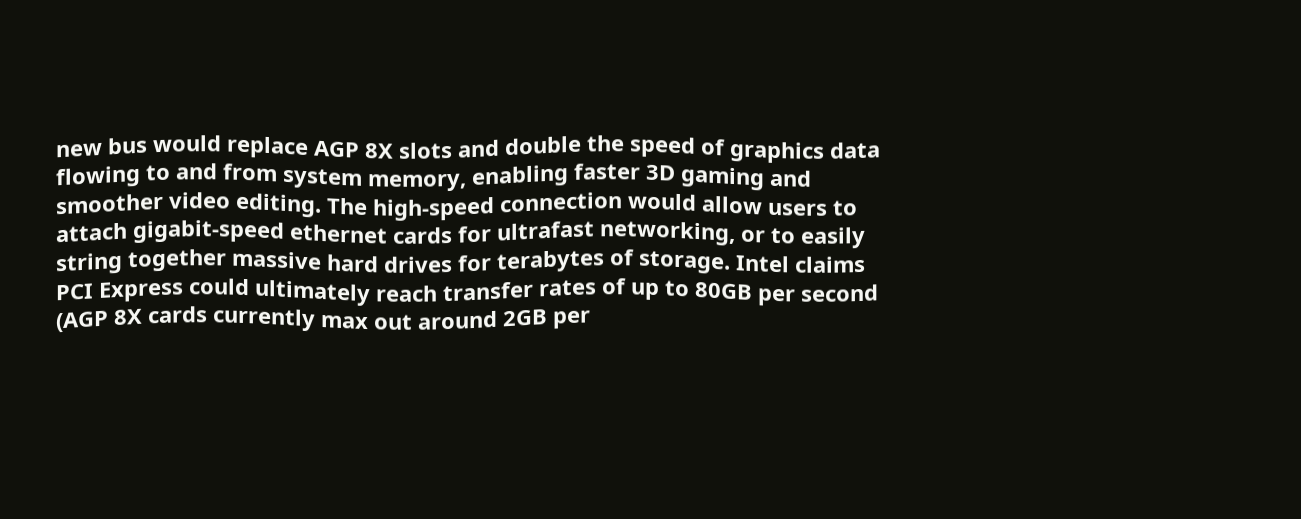new bus would replace AGP 8X slots and double the speed of graphics data flowing to and from system memory, enabling faster 3D gaming and smoother video editing. The high-speed connection would allow users to attach gigabit-speed ethernet cards for ultrafast networking, or to easily string together massive hard drives for terabytes of storage. Intel claims PCI Express could ultimately reach transfer rates of up to 80GB per second (AGP 8X cards currently max out around 2GB per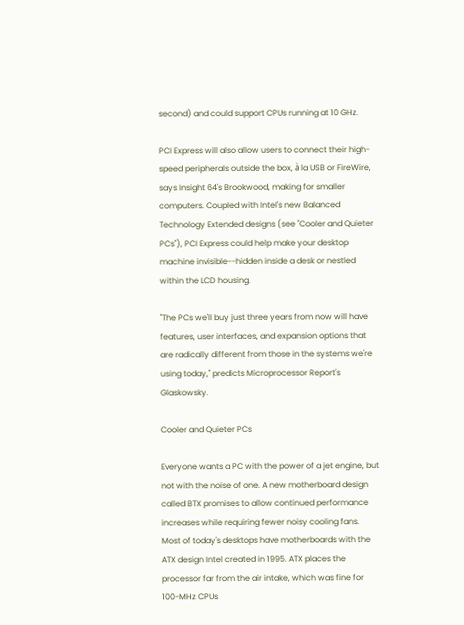second) and could support CPUs running at 10 GHz.

PCI Express will also allow users to connect their high-speed peripherals outside the box, à la USB or FireWire, says Insight 64's Brookwood, making for smaller computers. Coupled with Intel's new Balanced Technology Extended designs (see "Cooler and Quieter PCs"), PCI Express could help make your desktop machine invisible--hidden inside a desk or nestled within the LCD housing.

"The PCs we'll buy just three years from now will have features, user interfaces, and expansion options that are radically different from those in the systems we're using today," predicts Microprocessor Report's Glaskowsky.

Cooler and Quieter PCs

Everyone wants a PC with the power of a jet engine, but not with the noise of one. A new motherboard design called BTX promises to allow continued performance increases while requiring fewer noisy cooling fans. Most of today's desktops have motherboards with the ATX design Intel created in 1995. ATX places the processor far from the air intake, which was fine for 100-MHz CPUs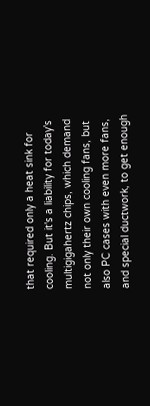that required only a heat sink for cooling. But it's a liability for today's multigigahertz chips, which demand not only their own cooling fans, but also PC cases with even more fans, and special ductwork, to get enough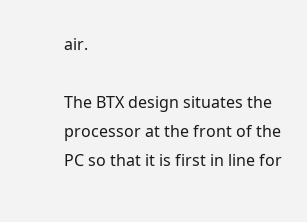air.

The BTX design situates the processor at the front of the PC so that it is first in line for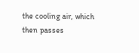the cooling air, which then passes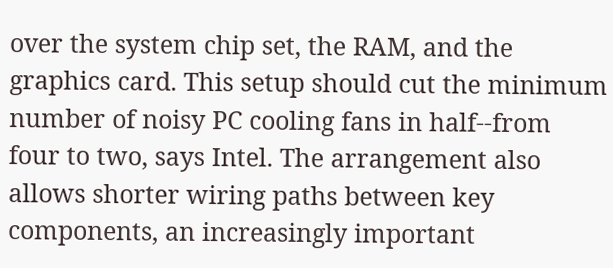over the system chip set, the RAM, and the graphics card. This setup should cut the minimum number of noisy PC cooling fans in half--from four to two, says Intel. The arrangement also allows shorter wiring paths between key components, an increasingly important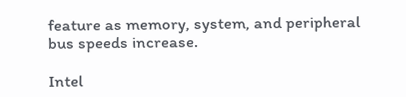feature as memory, system, and peripheral bus speeds increase.

Intel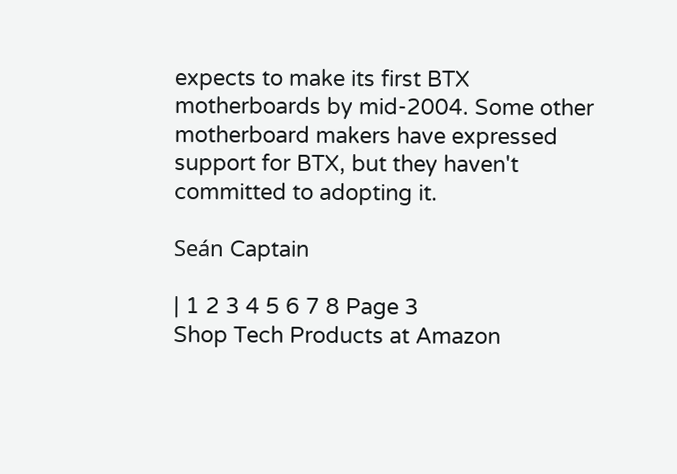expects to make its first BTX motherboards by mid-2004. Some other motherboard makers have expressed support for BTX, but they haven't committed to adopting it.

Seán Captain

| 1 2 3 4 5 6 7 8 Page 3
Shop Tech Products at Amazon